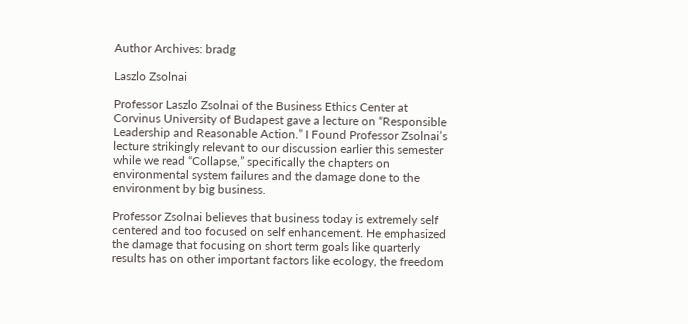Author Archives: bradg

Laszlo Zsolnai

Professor Laszlo Zsolnai of the Business Ethics Center at Corvinus University of Budapest gave a lecture on “Responsible Leadership and Reasonable Action.” I Found Professor Zsolnai’s lecture strikingly relevant to our discussion earlier this semester while we read “Collapse,” specifically the chapters on environmental system failures and the damage done to the environment by big business.

Professor Zsolnai believes that business today is extremely self centered and too focused on self enhancement. He emphasized the damage that focusing on short term goals like quarterly results has on other important factors like ecology, the freedom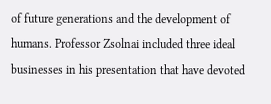of future generations and the development of humans. Professor Zsolnai included three ideal businesses in his presentation that have devoted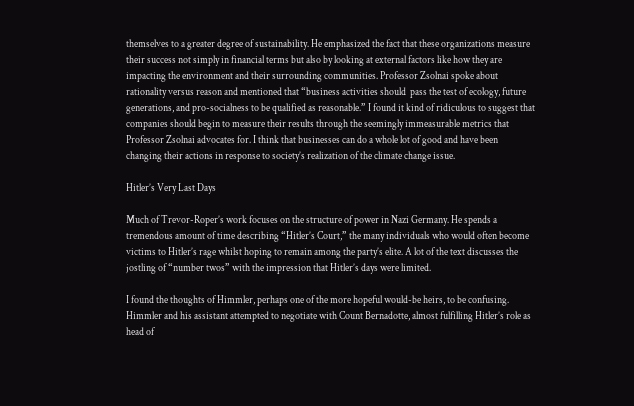themselves to a greater degree of sustainability. He emphasized the fact that these organizations measure their success not simply in financial terms but also by looking at external factors like how they are impacting the environment and their surrounding communities. Professor Zsolnai spoke about rationality versus reason and mentioned that “business activities should  pass the test of ecology, future generations, and pro-socialness to be qualified as reasonable.” I found it kind of ridiculous to suggest that companies should begin to measure their results through the seemingly immeasurable metrics that Professor Zsolnai advocates for. I think that businesses can do a whole lot of good and have been changing their actions in response to society’s realization of the climate change issue.

Hitler’s Very Last Days

Much of Trevor-Roper’s work focuses on the structure of power in Nazi Germany. He spends a tremendous amount of time describing “Hitler’s Court,” the many individuals who would often become victims to Hitler’s rage whilst hoping to remain among the party’s elite. A lot of the text discusses the jostling of “number twos” with the impression that Hitler’s days were limited.

I found the thoughts of Himmler, perhaps one of the more hopeful would-be heirs, to be confusing. Himmler and his assistant attempted to negotiate with Count Bernadotte, almost fulfilling Hitler’s role as head of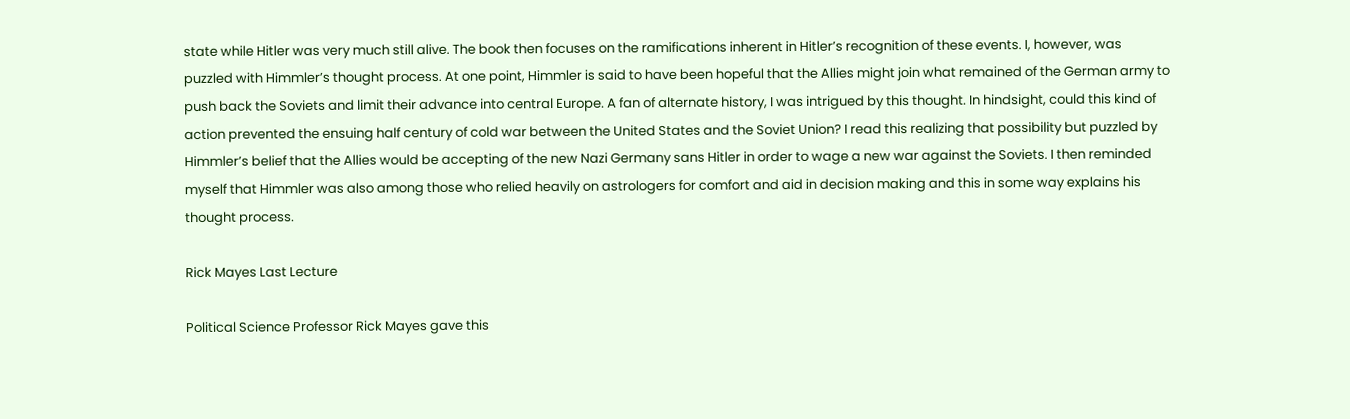state while Hitler was very much still alive. The book then focuses on the ramifications inherent in Hitler’s recognition of these events. I, however, was puzzled with Himmler’s thought process. At one point, Himmler is said to have been hopeful that the Allies might join what remained of the German army to push back the Soviets and limit their advance into central Europe. A fan of alternate history, I was intrigued by this thought. In hindsight, could this kind of action prevented the ensuing half century of cold war between the United States and the Soviet Union? I read this realizing that possibility but puzzled by Himmler’s belief that the Allies would be accepting of the new Nazi Germany sans Hitler in order to wage a new war against the Soviets. I then reminded myself that Himmler was also among those who relied heavily on astrologers for comfort and aid in decision making and this in some way explains his thought process.

Rick Mayes Last Lecture

Political Science Professor Rick Mayes gave this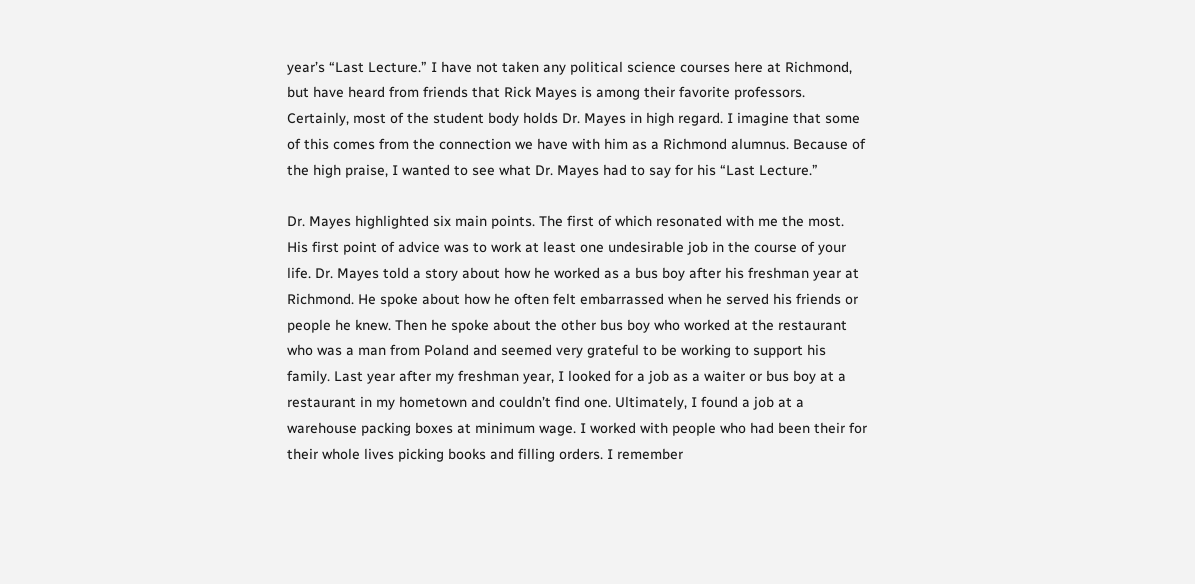year’s “Last Lecture.” I have not taken any political science courses here at Richmond, but have heard from friends that Rick Mayes is among their favorite professors. Certainly, most of the student body holds Dr. Mayes in high regard. I imagine that some of this comes from the connection we have with him as a Richmond alumnus. Because of the high praise, I wanted to see what Dr. Mayes had to say for his “Last Lecture.”

Dr. Mayes highlighted six main points. The first of which resonated with me the most. His first point of advice was to work at least one undesirable job in the course of your life. Dr. Mayes told a story about how he worked as a bus boy after his freshman year at Richmond. He spoke about how he often felt embarrassed when he served his friends or people he knew. Then he spoke about the other bus boy who worked at the restaurant who was a man from Poland and seemed very grateful to be working to support his family. Last year after my freshman year, I looked for a job as a waiter or bus boy at a restaurant in my hometown and couldn’t find one. Ultimately, I found a job at a warehouse packing boxes at minimum wage. I worked with people who had been their for their whole lives picking books and filling orders. I remember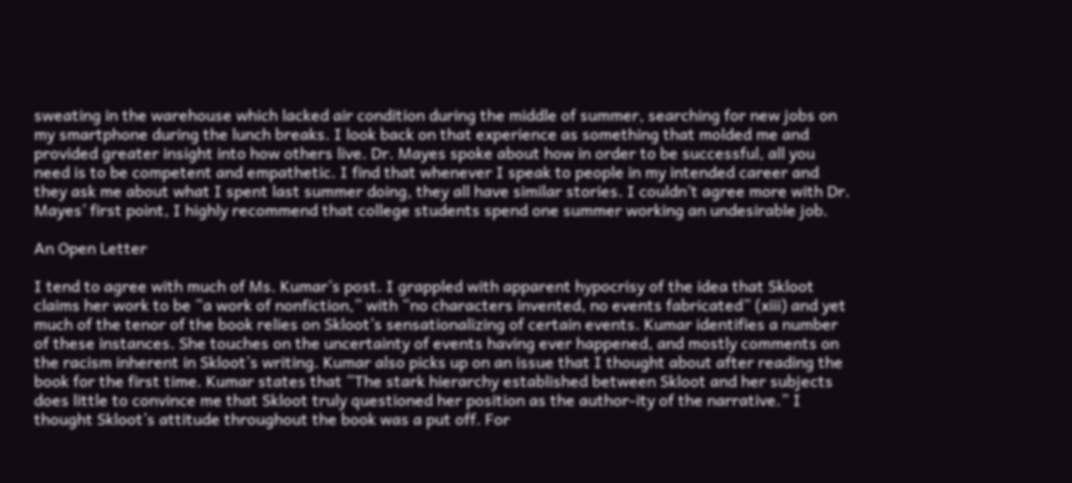sweating in the warehouse which lacked air condition during the middle of summer, searching for new jobs on my smartphone during the lunch breaks. I look back on that experience as something that molded me and provided greater insight into how others live. Dr. Mayes spoke about how in order to be successful, all you need is to be competent and empathetic. I find that whenever I speak to people in my intended career and they ask me about what I spent last summer doing, they all have similar stories. I couldn’t agree more with Dr. Mayes’ first point, I highly recommend that college students spend one summer working an undesirable job.

An Open Letter

I tend to agree with much of Ms. Kumar’s post. I grappled with apparent hypocrisy of the idea that Skloot claims her work to be “a work of nonfiction,” with “no characters invented, no events fabricated” (xiii) and yet much of the tenor of the book relies on Skloot’s sensationalizing of certain events. Kumar identifies a number of these instances. She touches on the uncertainty of events having ever happened, and mostly comments on the racism inherent in Skloot’s writing. Kumar also picks up on an issue that I thought about after reading the book for the first time. Kumar states that “The stark hierarchy established between Skloot and her subjects does little to convince me that Skloot truly questioned her position as the author-ity of the narrative.” I thought Skloot’s attitude throughout the book was a put off. For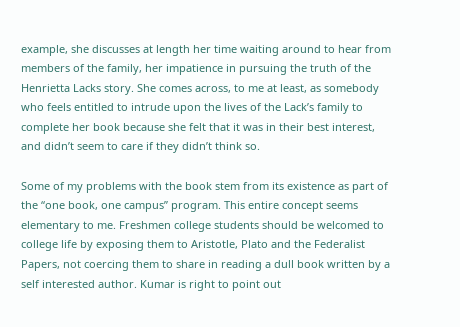example, she discusses at length her time waiting around to hear from members of the family, her impatience in pursuing the truth of the Henrietta Lacks story. She comes across, to me at least, as somebody who feels entitled to intrude upon the lives of the Lack’s family to complete her book because she felt that it was in their best interest, and didn’t seem to care if they didn’t think so.

Some of my problems with the book stem from its existence as part of the “one book, one campus” program. This entire concept seems elementary to me. Freshmen college students should be welcomed to college life by exposing them to Aristotle, Plato and the Federalist Papers, not coercing them to share in reading a dull book written by a self interested author. Kumar is right to point out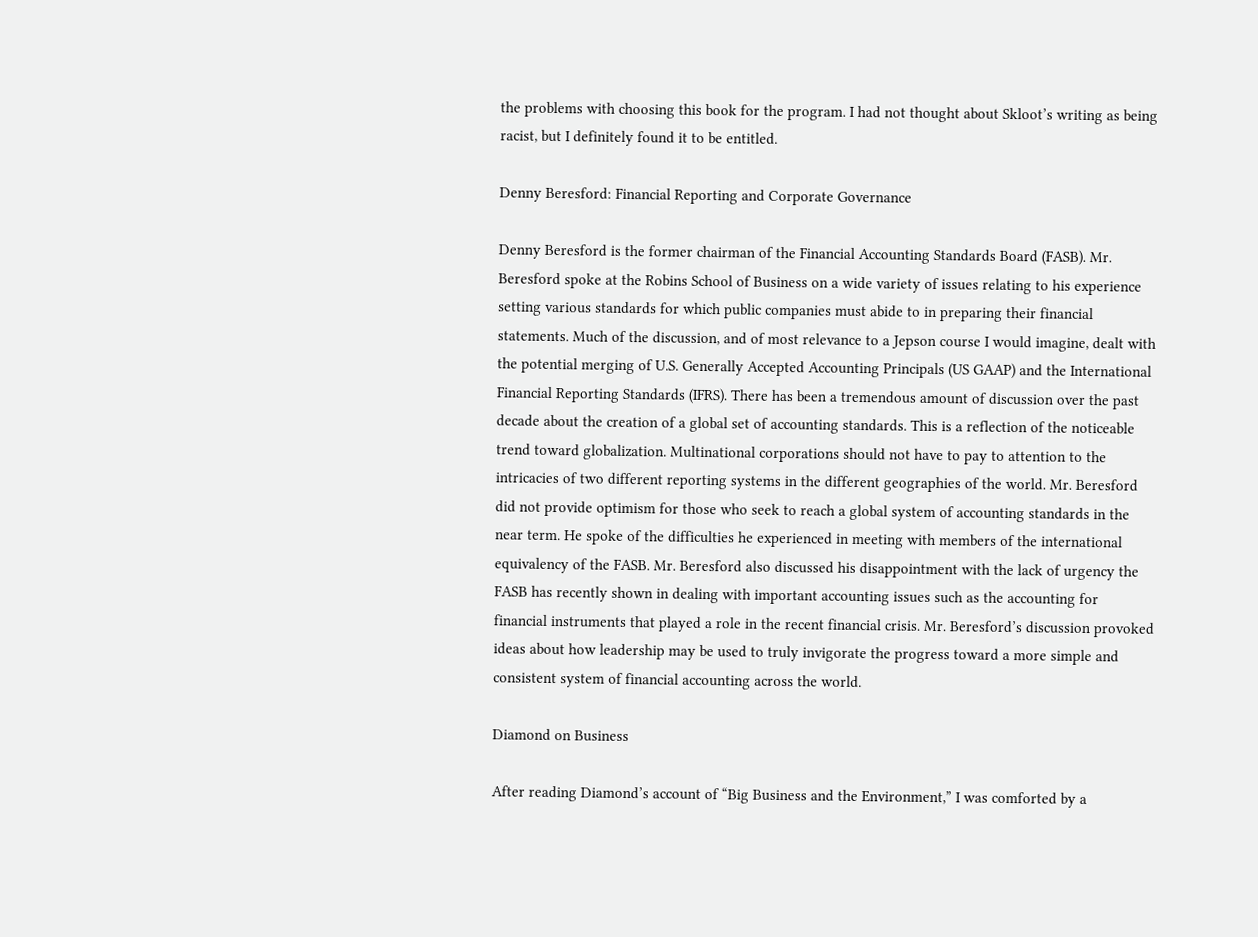the problems with choosing this book for the program. I had not thought about Skloot’s writing as being racist, but I definitely found it to be entitled.

Denny Beresford: Financial Reporting and Corporate Governance

Denny Beresford is the former chairman of the Financial Accounting Standards Board (FASB). Mr. Beresford spoke at the Robins School of Business on a wide variety of issues relating to his experience setting various standards for which public companies must abide to in preparing their financial statements. Much of the discussion, and of most relevance to a Jepson course I would imagine, dealt with the potential merging of U.S. Generally Accepted Accounting Principals (US GAAP) and the International Financial Reporting Standards (IFRS). There has been a tremendous amount of discussion over the past decade about the creation of a global set of accounting standards. This is a reflection of the noticeable trend toward globalization. Multinational corporations should not have to pay to attention to the intricacies of two different reporting systems in the different geographies of the world. Mr. Beresford did not provide optimism for those who seek to reach a global system of accounting standards in the near term. He spoke of the difficulties he experienced in meeting with members of the international equivalency of the FASB. Mr. Beresford also discussed his disappointment with the lack of urgency the FASB has recently shown in dealing with important accounting issues such as the accounting for financial instruments that played a role in the recent financial crisis. Mr. Beresford’s discussion provoked ideas about how leadership may be used to truly invigorate the progress toward a more simple and consistent system of financial accounting across the world.

Diamond on Business

After reading Diamond’s account of “Big Business and the Environment,” I was comforted by a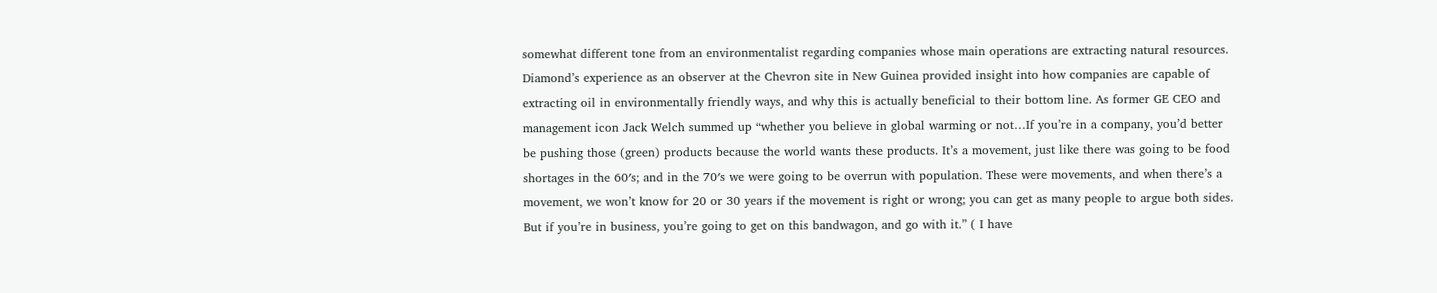somewhat different tone from an environmentalist regarding companies whose main operations are extracting natural resources. Diamond’s experience as an observer at the Chevron site in New Guinea provided insight into how companies are capable of extracting oil in environmentally friendly ways, and why this is actually beneficial to their bottom line. As former GE CEO and management icon Jack Welch summed up “whether you believe in global warming or not…If you’re in a company, you’d better be pushing those (green) products because the world wants these products. It’s a movement, just like there was going to be food shortages in the 60′s; and in the 70′s we were going to be overrun with population. These were movements, and when there’s a movement, we won’t know for 20 or 30 years if the movement is right or wrong; you can get as many people to argue both sides. But if you’re in business, you’re going to get on this bandwagon, and go with it.” ( I have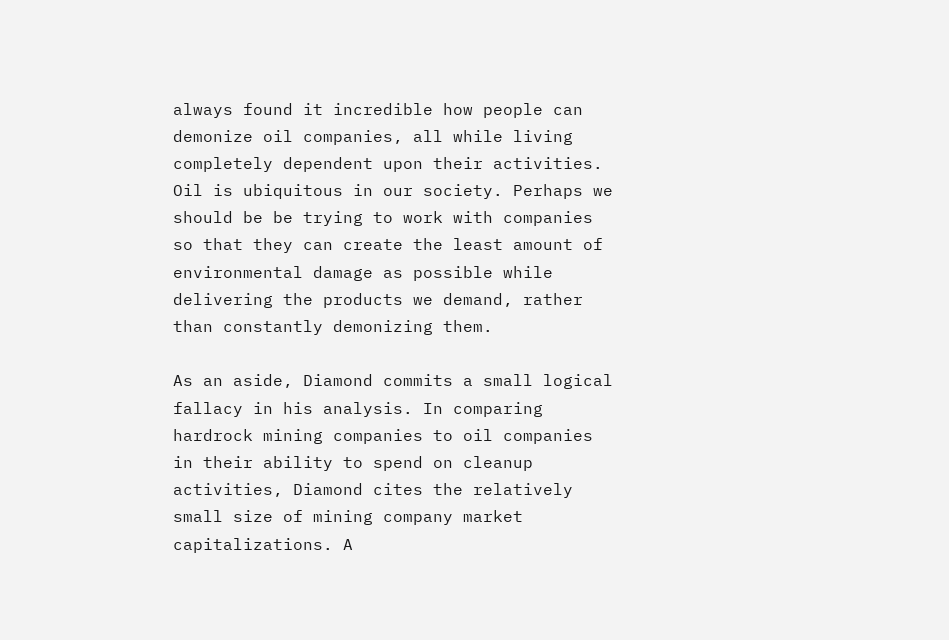always found it incredible how people can demonize oil companies, all while living completely dependent upon their activities. Oil is ubiquitous in our society. Perhaps we should be be trying to work with companies so that they can create the least amount of environmental damage as possible while delivering the products we demand, rather than constantly demonizing them.

As an aside, Diamond commits a small logical fallacy in his analysis. In comparing hardrock mining companies to oil companies in their ability to spend on cleanup activities, Diamond cites the relatively small size of mining company market capitalizations. A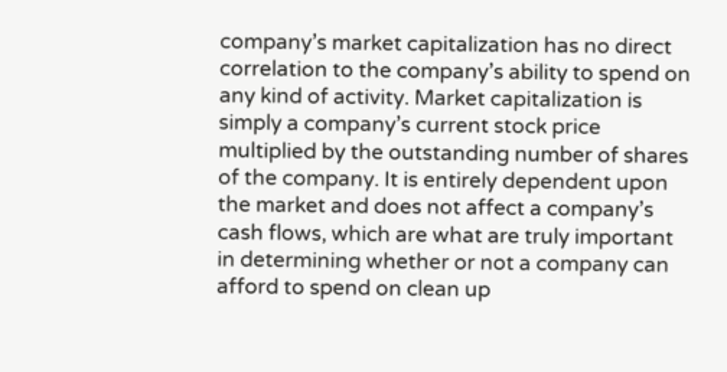company’s market capitalization has no direct correlation to the company’s ability to spend on any kind of activity. Market capitalization is simply a company’s current stock price multiplied by the outstanding number of shares of the company. It is entirely dependent upon the market and does not affect a company’s cash flows, which are what are truly important in determining whether or not a company can afford to spend on clean up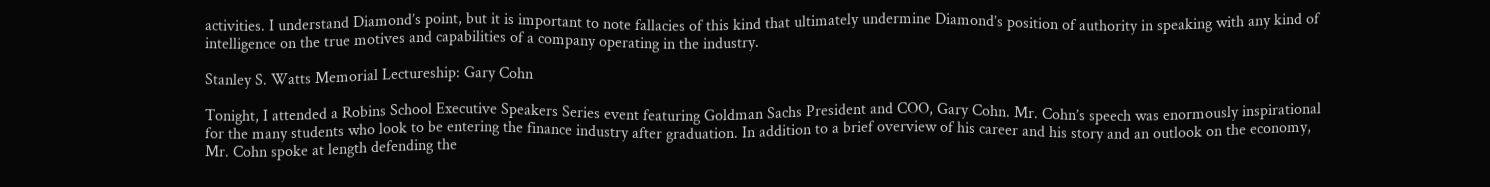activities. I understand Diamond’s point, but it is important to note fallacies of this kind that ultimately undermine Diamond’s position of authority in speaking with any kind of intelligence on the true motives and capabilities of a company operating in the industry.

Stanley S. Watts Memorial Lectureship: Gary Cohn

Tonight, I attended a Robins School Executive Speakers Series event featuring Goldman Sachs President and COO, Gary Cohn. Mr. Cohn’s speech was enormously inspirational for the many students who look to be entering the finance industry after graduation. In addition to a brief overview of his career and his story and an outlook on the economy, Mr. Cohn spoke at length defending the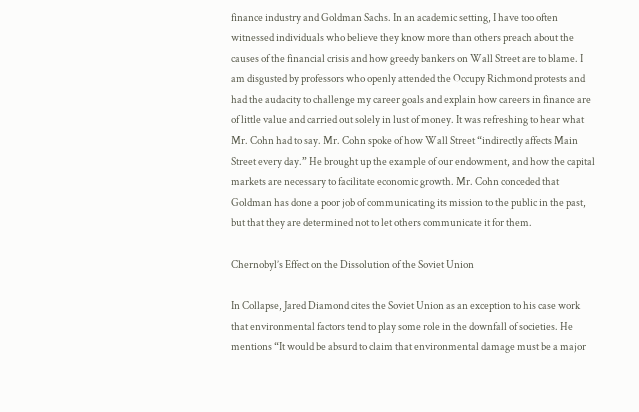finance industry and Goldman Sachs. In an academic setting, I have too often witnessed individuals who believe they know more than others preach about the causes of the financial crisis and how greedy bankers on Wall Street are to blame. I am disgusted by professors who openly attended the Occupy Richmond protests and had the audacity to challenge my career goals and explain how careers in finance are of little value and carried out solely in lust of money. It was refreshing to hear what Mr. Cohn had to say. Mr. Cohn spoke of how Wall Street “indirectly affects Main Street every day.” He brought up the example of our endowment, and how the capital markets are necessary to facilitate economic growth. Mr. Cohn conceded that Goldman has done a poor job of communicating its mission to the public in the past, but that they are determined not to let others communicate it for them.

Chernobyl’s Effect on the Dissolution of the Soviet Union

In Collapse, Jared Diamond cites the Soviet Union as an exception to his case work that environmental factors tend to play some role in the downfall of societies. He mentions “It would be absurd to claim that environmental damage must be a major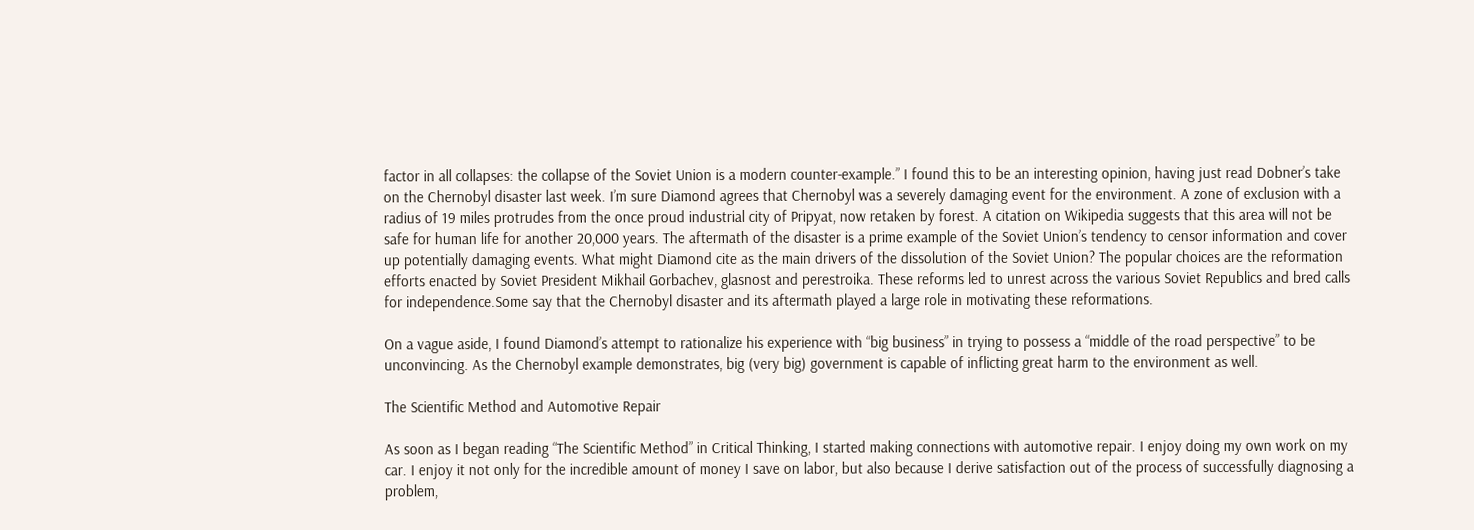factor in all collapses: the collapse of the Soviet Union is a modern counter-example.” I found this to be an interesting opinion, having just read Dobner’s take on the Chernobyl disaster last week. I’m sure Diamond agrees that Chernobyl was a severely damaging event for the environment. A zone of exclusion with a radius of 19 miles protrudes from the once proud industrial city of Pripyat, now retaken by forest. A citation on Wikipedia suggests that this area will not be safe for human life for another 20,000 years. The aftermath of the disaster is a prime example of the Soviet Union’s tendency to censor information and cover up potentially damaging events. What might Diamond cite as the main drivers of the dissolution of the Soviet Union? The popular choices are the reformation efforts enacted by Soviet President Mikhail Gorbachev, glasnost and perestroika. These reforms led to unrest across the various Soviet Republics and bred calls for independence.Some say that the Chernobyl disaster and its aftermath played a large role in motivating these reformations.

On a vague aside, I found Diamond’s attempt to rationalize his experience with “big business” in trying to possess a “middle of the road perspective” to be unconvincing. As the Chernobyl example demonstrates, big (very big) government is capable of inflicting great harm to the environment as well.

The Scientific Method and Automotive Repair

As soon as I began reading “The Scientific Method” in Critical Thinking, I started making connections with automotive repair. I enjoy doing my own work on my car. I enjoy it not only for the incredible amount of money I save on labor, but also because I derive satisfaction out of the process of successfully diagnosing a problem,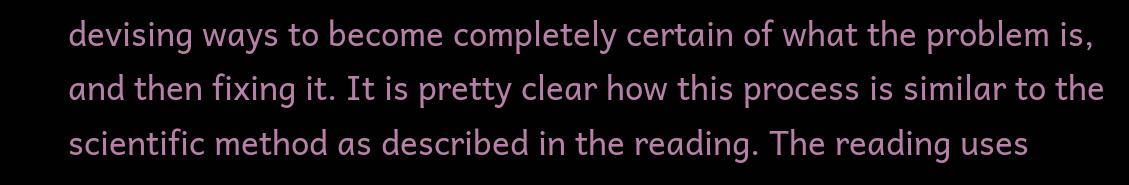devising ways to become completely certain of what the problem is, and then fixing it. It is pretty clear how this process is similar to the scientific method as described in the reading. The reading uses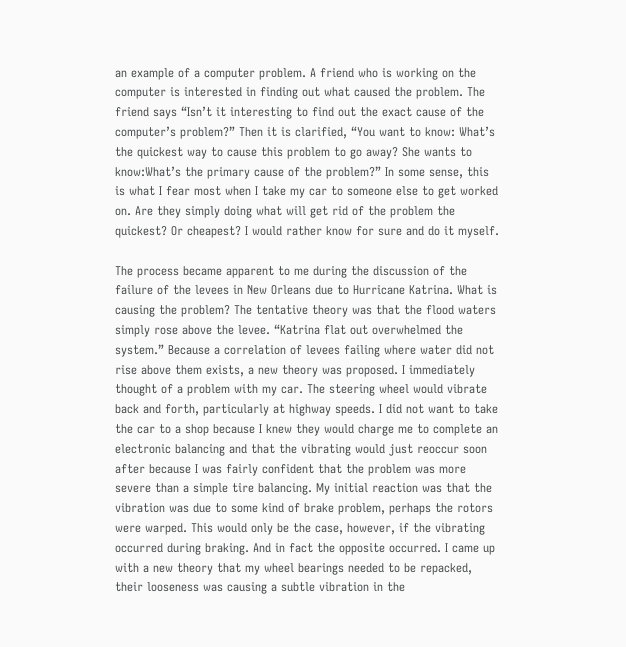an example of a computer problem. A friend who is working on the computer is interested in finding out what caused the problem. The friend says “Isn’t it interesting to find out the exact cause of the computer’s problem?” Then it is clarified, “You want to know: What’s the quickest way to cause this problem to go away? She wants to know:What’s the primary cause of the problem?” In some sense, this is what I fear most when I take my car to someone else to get worked on. Are they simply doing what will get rid of the problem the quickest? Or cheapest? I would rather know for sure and do it myself.

The process became apparent to me during the discussion of the failure of the levees in New Orleans due to Hurricane Katrina. What is causing the problem? The tentative theory was that the flood waters simply rose above the levee. “Katrina flat out overwhelmed the system.” Because a correlation of levees failing where water did not rise above them exists, a new theory was proposed. I immediately thought of a problem with my car. The steering wheel would vibrate back and forth, particularly at highway speeds. I did not want to take the car to a shop because I knew they would charge me to complete an electronic balancing and that the vibrating would just reoccur soon after because I was fairly confident that the problem was more severe than a simple tire balancing. My initial reaction was that the vibration was due to some kind of brake problem, perhaps the rotors were warped. This would only be the case, however, if the vibrating occurred during braking. And in fact the opposite occurred. I came up with a new theory that my wheel bearings needed to be repacked, their looseness was causing a subtle vibration in the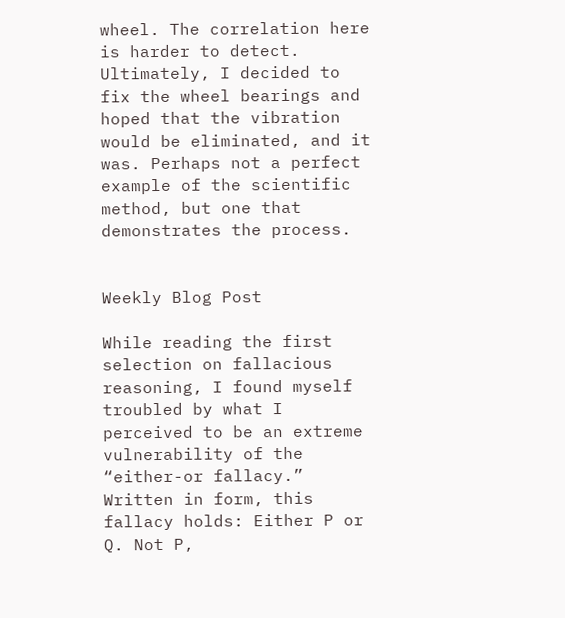wheel. The correlation here is harder to detect. Ultimately, I decided to fix the wheel bearings and hoped that the vibration would be eliminated, and it was. Perhaps not a perfect example of the scientific method, but one that demonstrates the process.


Weekly Blog Post

While reading the first selection on fallacious reasoning, I found myself troubled by what I perceived to be an extreme vulnerability of the “either-or fallacy.” Written in form, this fallacy holds: Either P or Q. Not P,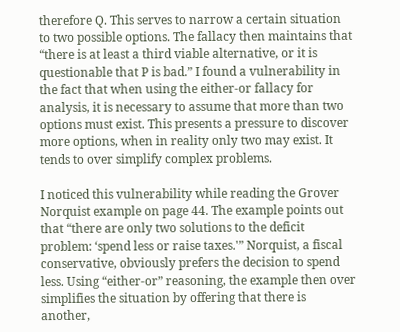therefore Q. This serves to narrow a certain situation to two possible options. The fallacy then maintains that “there is at least a third viable alternative, or it is questionable that P is bad.” I found a vulnerability in the fact that when using the either-or fallacy for analysis, it is necessary to assume that more than two options must exist. This presents a pressure to discover more options, when in reality only two may exist. It tends to over simplify complex problems.

I noticed this vulnerability while reading the Grover Norquist example on page 44. The example points out that “there are only two solutions to the deficit problem: ‘spend less or raise taxes.'” Norquist, a fiscal conservative, obviously prefers the decision to spend less. Using “either-or” reasoning, the example then over simplifies the situation by offering that there is another,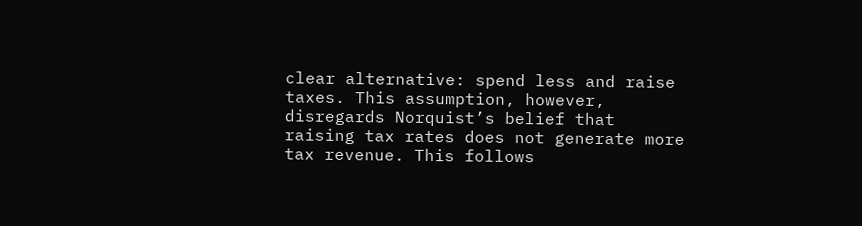clear alternative: spend less and raise taxes. This assumption, however, disregards Norquist’s belief that raising tax rates does not generate more tax revenue. This follows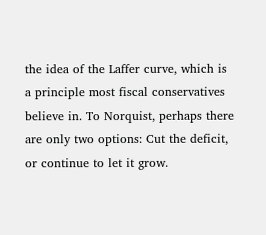the idea of the Laffer curve, which is a principle most fiscal conservatives believe in. To Norquist, perhaps there are only two options: Cut the deficit, or continue to let it grow.